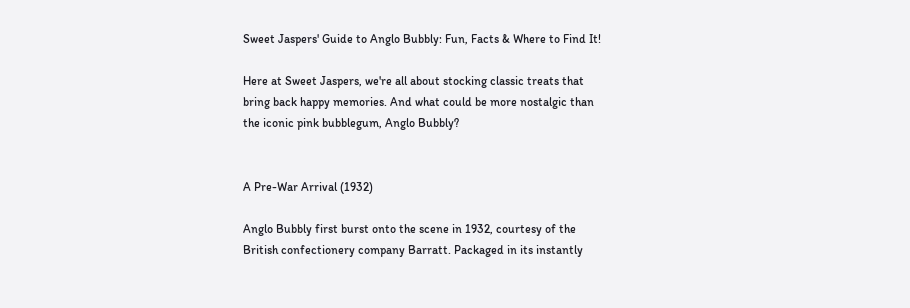Sweet Jaspers' Guide to Anglo Bubbly: Fun, Facts & Where to Find It!

Here at Sweet Jaspers, we're all about stocking classic treats that bring back happy memories. And what could be more nostalgic than the iconic pink bubblegum, Anglo Bubbly?


A Pre-War Arrival (1932)

Anglo Bubbly first burst onto the scene in 1932, courtesy of the British confectionery company Barratt. Packaged in its instantly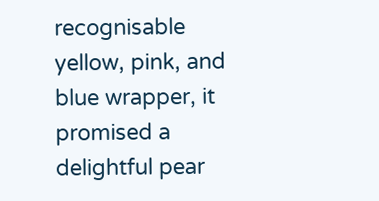recognisable yellow, pink, and blue wrapper, it promised a delightful pear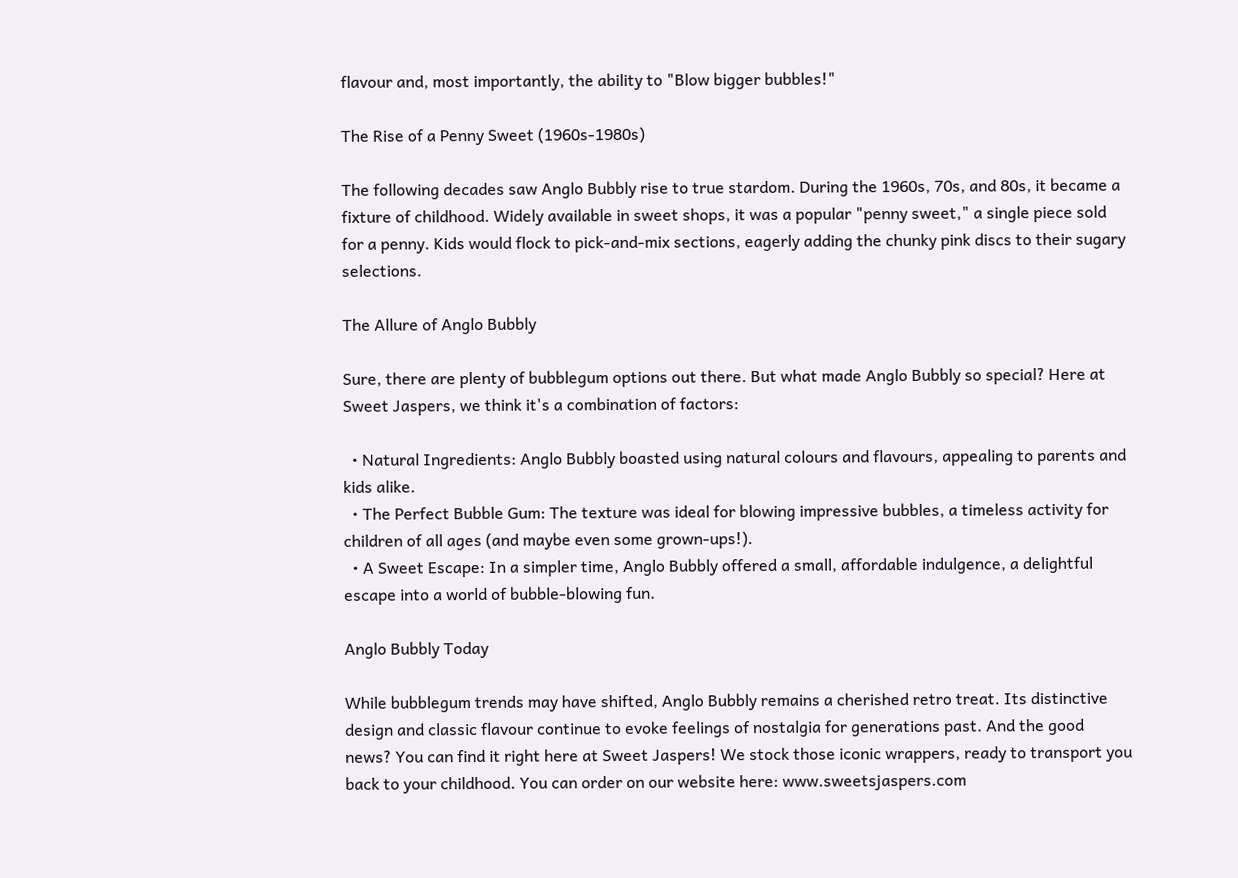flavour and, most importantly, the ability to "Blow bigger bubbles!"

The Rise of a Penny Sweet (1960s-1980s)

The following decades saw Anglo Bubbly rise to true stardom. During the 1960s, 70s, and 80s, it became a fixture of childhood. Widely available in sweet shops, it was a popular "penny sweet," a single piece sold for a penny. Kids would flock to pick-and-mix sections, eagerly adding the chunky pink discs to their sugary selections.

The Allure of Anglo Bubbly

Sure, there are plenty of bubblegum options out there. But what made Anglo Bubbly so special? Here at Sweet Jaspers, we think it's a combination of factors:

  • Natural Ingredients: Anglo Bubbly boasted using natural colours and flavours, appealing to parents and kids alike.
  • The Perfect Bubble Gum: The texture was ideal for blowing impressive bubbles, a timeless activity for children of all ages (and maybe even some grown-ups!).
  • A Sweet Escape: In a simpler time, Anglo Bubbly offered a small, affordable indulgence, a delightful escape into a world of bubble-blowing fun.

Anglo Bubbly Today

While bubblegum trends may have shifted, Anglo Bubbly remains a cherished retro treat. Its distinctive design and classic flavour continue to evoke feelings of nostalgia for generations past. And the good news? You can find it right here at Sweet Jaspers! We stock those iconic wrappers, ready to transport you back to your childhood. You can order on our website here: www.sweetsjaspers.com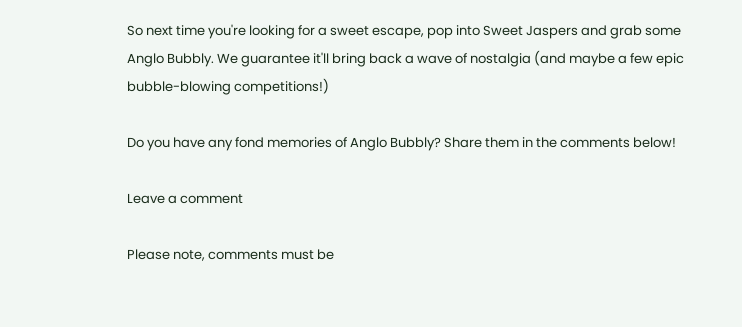So next time you're looking for a sweet escape, pop into Sweet Jaspers and grab some Anglo Bubbly. We guarantee it'll bring back a wave of nostalgia (and maybe a few epic bubble-blowing competitions!)

Do you have any fond memories of Anglo Bubbly? Share them in the comments below!

Leave a comment

Please note, comments must be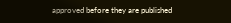approved before they are published